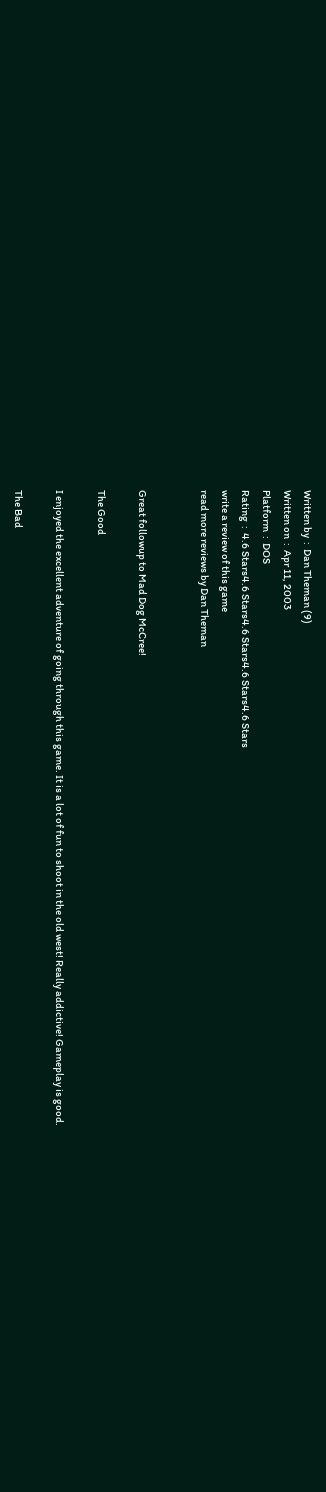Written by  :  Dan Theman (9)
Written on  :  Apr 11, 2003
Platform  :  DOS
Rating  :  4.6 Stars4.6 Stars4.6 Stars4.6 Stars4.6 Stars
write a review of this game
read more reviews by Dan Theman


Great followup to Mad Dog McCree!

The Good

I enjoyed the excellent adventure of going through this game. It is a lot of fun to shoot in the old west! Really addictive! Gameplay is good.

The Bad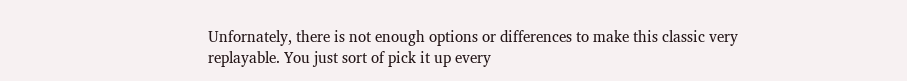Unfornately, there is not enough options or differences to make this classic very replayable. You just sort of pick it up every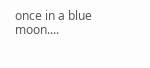once in a blue moon....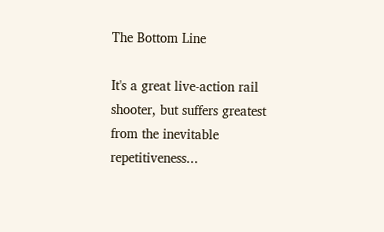The Bottom Line

It's a great live-action rail shooter, but suffers greatest from the inevitable repetitiveness...